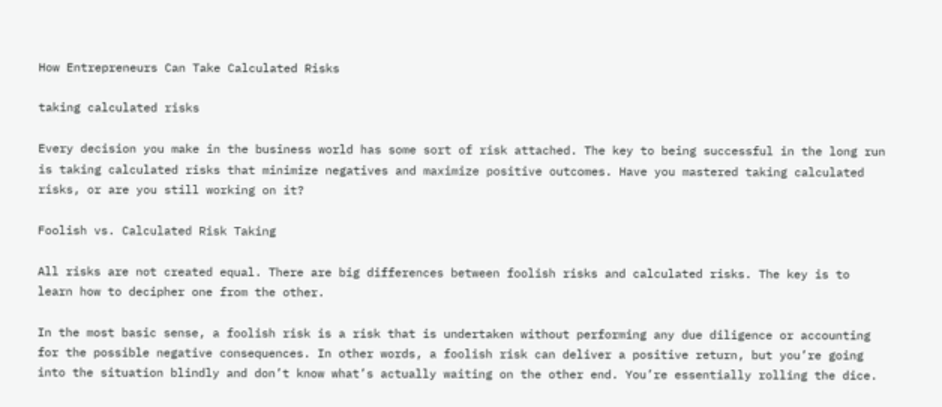How Entrepreneurs Can Take Calculated Risks

taking calculated risks

Every decision you make in the business world has some sort of risk attached. The key to being successful in the long run is taking calculated risks that minimize negatives and maximize positive outcomes. Have you mastered taking calculated risks, or are you still working on it?

Foolish vs. Calculated Risk Taking

All risks are not created equal. There are big differences between foolish risks and calculated risks. The key is to learn how to decipher one from the other.

In the most basic sense, a foolish risk is a risk that is undertaken without performing any due diligence or accounting for the possible negative consequences. In other words, a foolish risk can deliver a positive return, but you’re going into the situation blindly and don’t know what’s actually waiting on the other end. You’re essentially rolling the dice.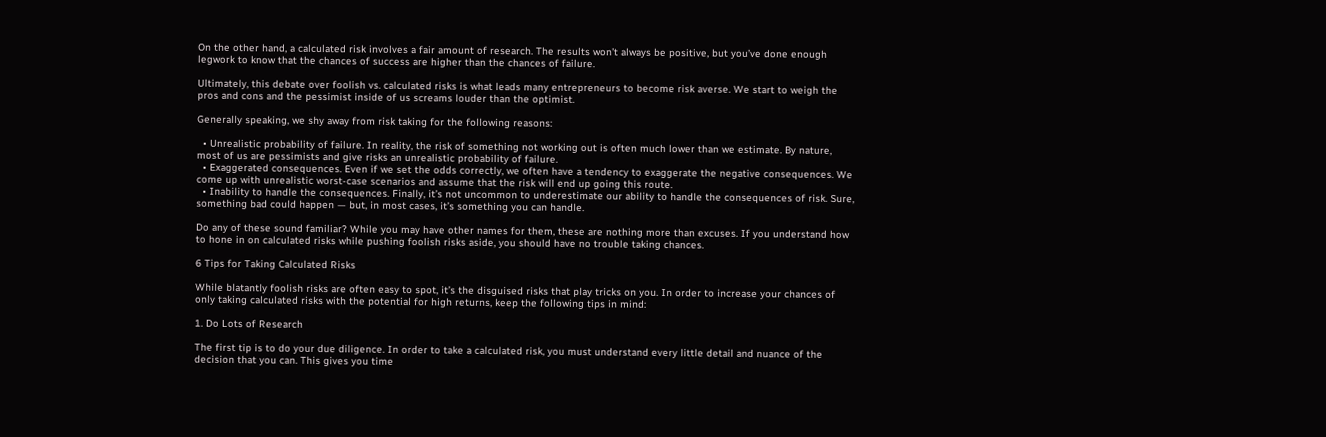On the other hand, a calculated risk involves a fair amount of research. The results won’t always be positive, but you’ve done enough legwork to know that the chances of success are higher than the chances of failure.

Ultimately, this debate over foolish vs. calculated risks is what leads many entrepreneurs to become risk averse. We start to weigh the pros and cons and the pessimist inside of us screams louder than the optimist.

Generally speaking, we shy away from risk taking for the following reasons:

  • Unrealistic probability of failure. In reality, the risk of something not working out is often much lower than we estimate. By nature, most of us are pessimists and give risks an unrealistic probability of failure.
  • Exaggerated consequences. Even if we set the odds correctly, we often have a tendency to exaggerate the negative consequences. We come up with unrealistic worst-case scenarios and assume that the risk will end up going this route.
  • Inability to handle the consequences. Finally, it’s not uncommon to underestimate our ability to handle the consequences of risk. Sure, something bad could happen — but, in most cases, it’s something you can handle.

Do any of these sound familiar? While you may have other names for them, these are nothing more than excuses. If you understand how to hone in on calculated risks while pushing foolish risks aside, you should have no trouble taking chances.

6 Tips for Taking Calculated Risks

While blatantly foolish risks are often easy to spot, it’s the disguised risks that play tricks on you. In order to increase your chances of only taking calculated risks with the potential for high returns, keep the following tips in mind:

1. Do Lots of Research

The first tip is to do your due diligence. In order to take a calculated risk, you must understand every little detail and nuance of the decision that you can. This gives you time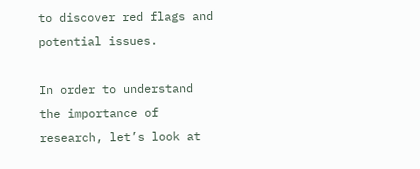to discover red flags and potential issues.

In order to understand the importance of research, let’s look at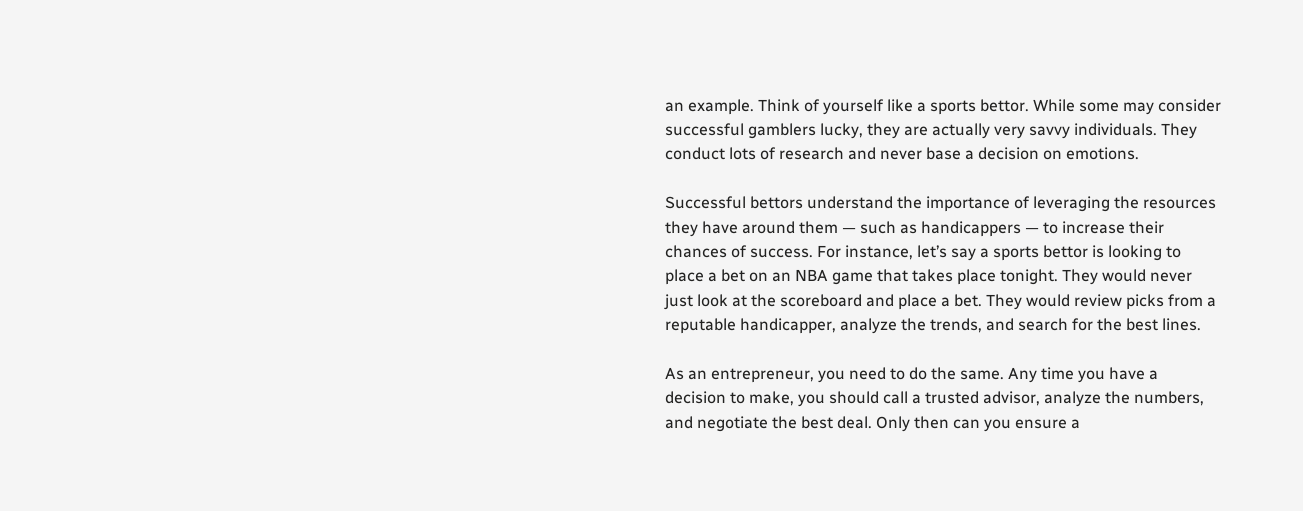an example. Think of yourself like a sports bettor. While some may consider successful gamblers lucky, they are actually very savvy individuals. They conduct lots of research and never base a decision on emotions.

Successful bettors understand the importance of leveraging the resources they have around them — such as handicappers — to increase their chances of success. For instance, let’s say a sports bettor is looking to place a bet on an NBA game that takes place tonight. They would never just look at the scoreboard and place a bet. They would review picks from a reputable handicapper, analyze the trends, and search for the best lines.

As an entrepreneur, you need to do the same. Any time you have a decision to make, you should call a trusted advisor, analyze the numbers, and negotiate the best deal. Only then can you ensure a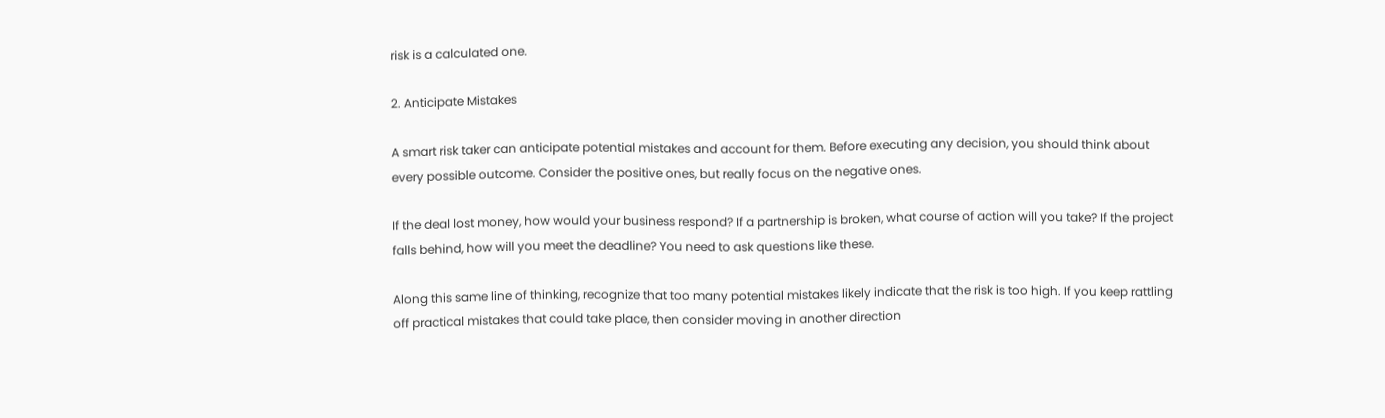risk is a calculated one.

2. Anticipate Mistakes

A smart risk taker can anticipate potential mistakes and account for them. Before executing any decision, you should think about every possible outcome. Consider the positive ones, but really focus on the negative ones.

If the deal lost money, how would your business respond? If a partnership is broken, what course of action will you take? If the project falls behind, how will you meet the deadline? You need to ask questions like these.

Along this same line of thinking, recognize that too many potential mistakes likely indicate that the risk is too high. If you keep rattling off practical mistakes that could take place, then consider moving in another direction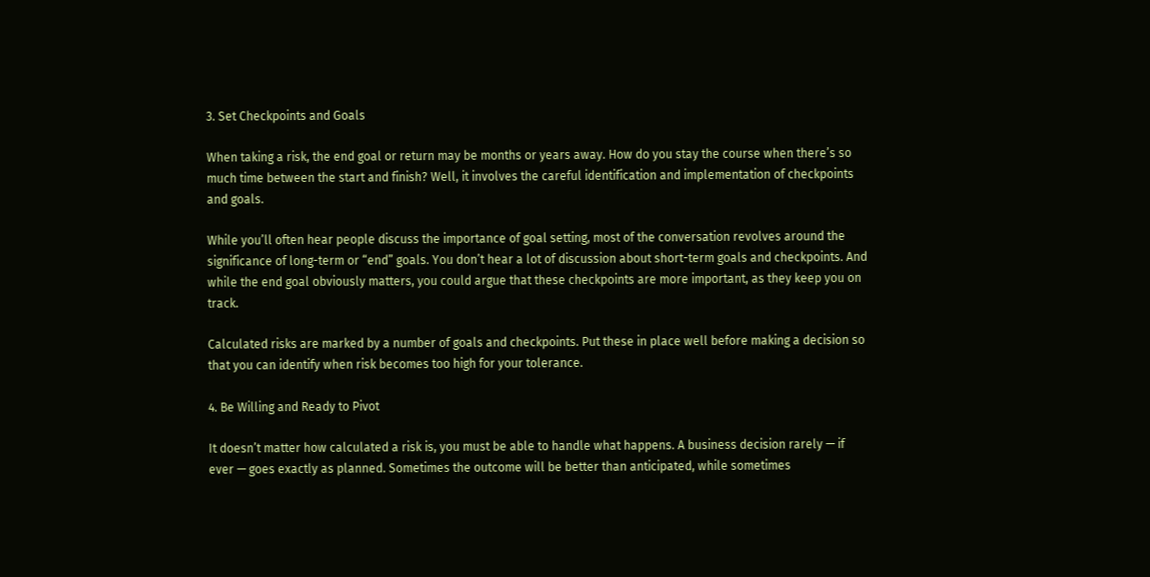3. Set Checkpoints and Goals

When taking a risk, the end goal or return may be months or years away. How do you stay the course when there’s so much time between the start and finish? Well, it involves the careful identification and implementation of checkpoints and goals.

While you’ll often hear people discuss the importance of goal setting, most of the conversation revolves around the significance of long-term or “end” goals. You don’t hear a lot of discussion about short-term goals and checkpoints. And while the end goal obviously matters, you could argue that these checkpoints are more important, as they keep you on track.

Calculated risks are marked by a number of goals and checkpoints. Put these in place well before making a decision so that you can identify when risk becomes too high for your tolerance.

4. Be Willing and Ready to Pivot

It doesn’t matter how calculated a risk is, you must be able to handle what happens. A business decision rarely — if ever — goes exactly as planned. Sometimes the outcome will be better than anticipated, while sometimes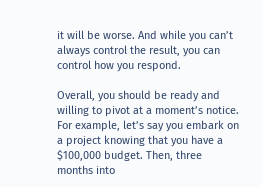it will be worse. And while you can’t always control the result, you can control how you respond.

Overall, you should be ready and willing to pivot at a moment’s notice. For example, let’s say you embark on a project knowing that you have a $100,000 budget. Then, three months into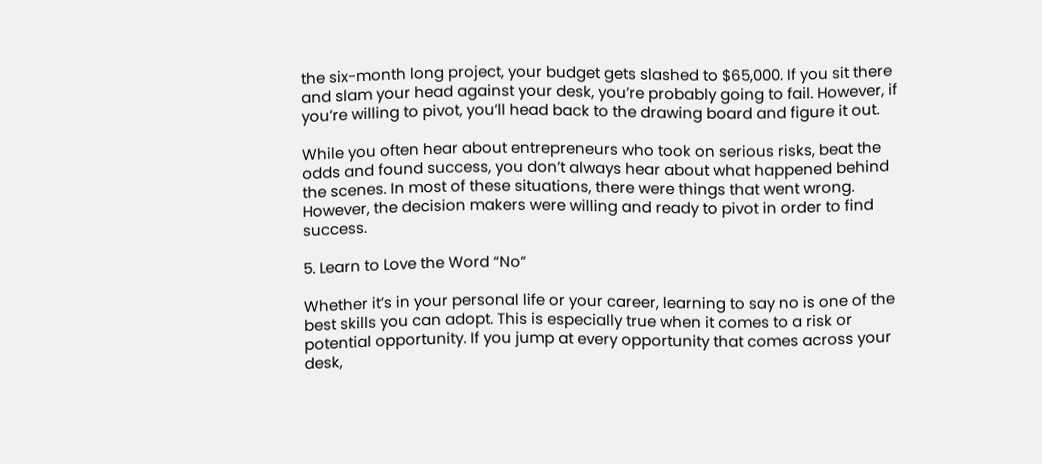the six-month long project, your budget gets slashed to $65,000. If you sit there and slam your head against your desk, you’re probably going to fail. However, if you’re willing to pivot, you’ll head back to the drawing board and figure it out.

While you often hear about entrepreneurs who took on serious risks, beat the odds and found success, you don’t always hear about what happened behind the scenes. In most of these situations, there were things that went wrong. However, the decision makers were willing and ready to pivot in order to find success.

5. Learn to Love the Word “No”

Whether it’s in your personal life or your career, learning to say no is one of the best skills you can adopt. This is especially true when it comes to a risk or potential opportunity. If you jump at every opportunity that comes across your desk,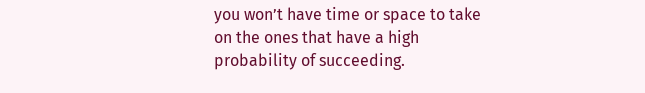you won’t have time or space to take on the ones that have a high probability of succeeding.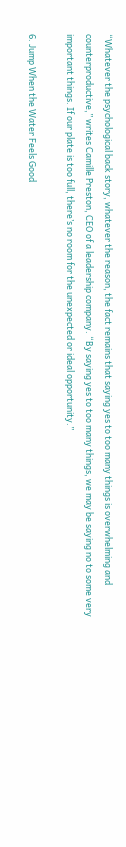“Whatever the psychological back story, whatever the reason, the fact remains that saying yes to too many things is overwhelming and counterproductive,” writes Camille Preston, CEO of a leadership company. “By saying yes to too many things, we may be saying no to some very important things. If our plate is too full, there’s no room for the unexpected or ideal opportunity.”

6. Jump When the Water Feels Good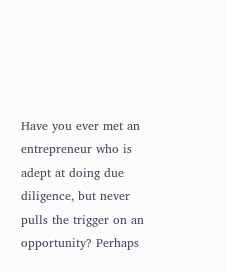Have you ever met an entrepreneur who is adept at doing due diligence, but never pulls the trigger on an opportunity? Perhaps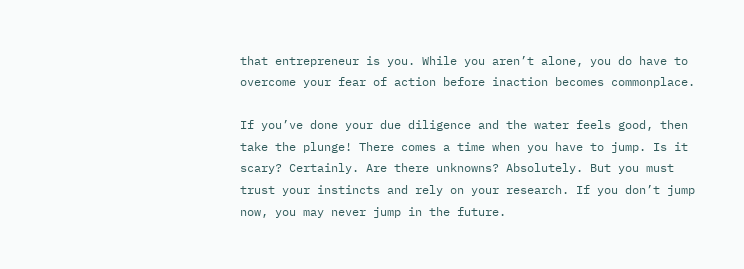that entrepreneur is you. While you aren’t alone, you do have to overcome your fear of action before inaction becomes commonplace.

If you’ve done your due diligence and the water feels good, then take the plunge! There comes a time when you have to jump. Is it scary? Certainly. Are there unknowns? Absolutely. But you must trust your instincts and rely on your research. If you don’t jump now, you may never jump in the future.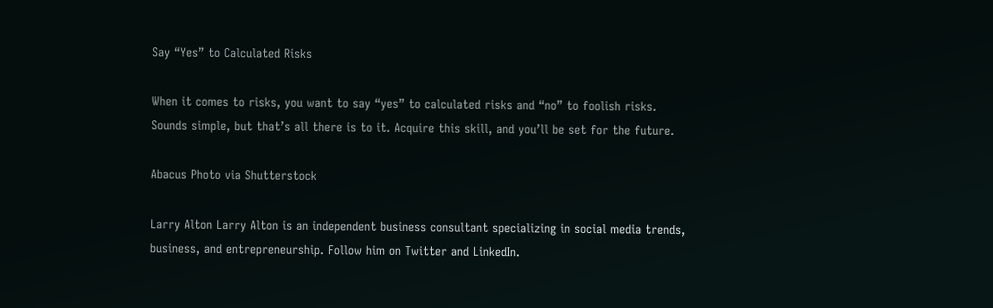Say “Yes” to Calculated Risks

When it comes to risks, you want to say “yes” to calculated risks and “no” to foolish risks. Sounds simple, but that’s all there is to it. Acquire this skill, and you’ll be set for the future.

Abacus Photo via Shutterstock

Larry Alton Larry Alton is an independent business consultant specializing in social media trends, business, and entrepreneurship. Follow him on Twitter and LinkedIn.